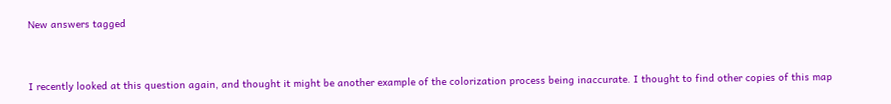New answers tagged


I recently looked at this question again, and thought it might be another example of the colorization process being inaccurate. I thought to find other copies of this map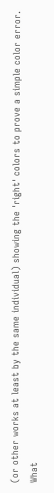(or other works at least by the same individual) showing the 'right' colors to prove a simple color error. What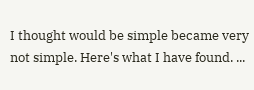I thought would be simple became very not simple. Here's what I have found. ...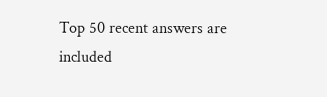Top 50 recent answers are included